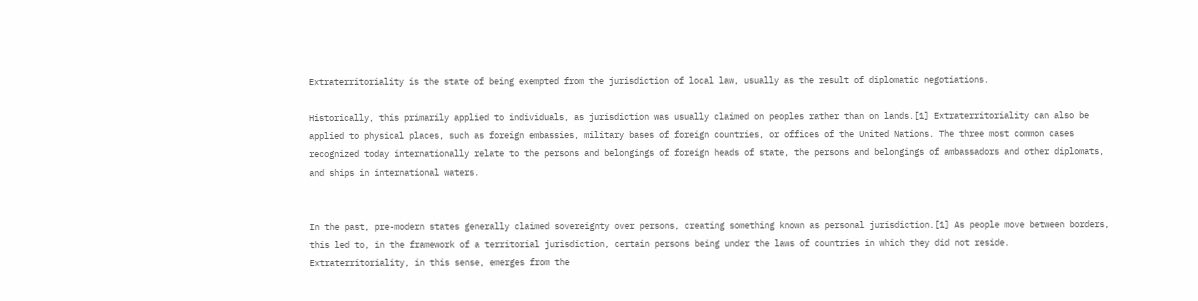Extraterritoriality is the state of being exempted from the jurisdiction of local law, usually as the result of diplomatic negotiations.

Historically, this primarily applied to individuals, as jurisdiction was usually claimed on peoples rather than on lands.[1] Extraterritoriality can also be applied to physical places, such as foreign embassies, military bases of foreign countries, or offices of the United Nations. The three most common cases recognized today internationally relate to the persons and belongings of foreign heads of state, the persons and belongings of ambassadors and other diplomats, and ships in international waters.


In the past, pre-modern states generally claimed sovereignty over persons, creating something known as personal jurisdiction.[1] As people move between borders, this led to, in the framework of a territorial jurisdiction, certain persons being under the laws of countries in which they did not reside. Extraterritoriality, in this sense, emerges from the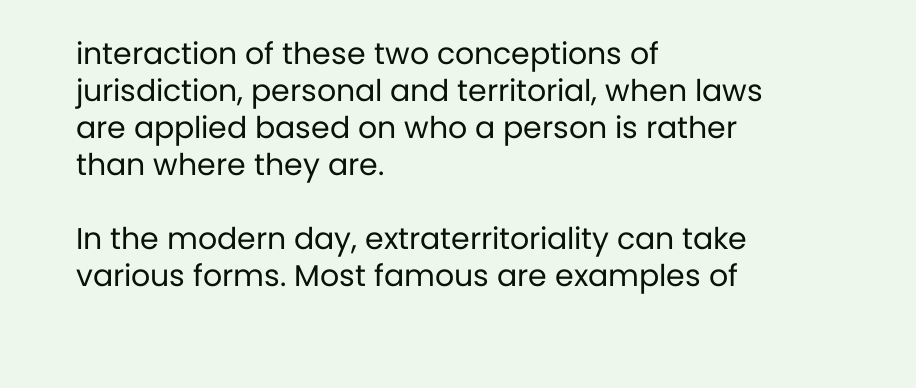interaction of these two conceptions of jurisdiction, personal and territorial, when laws are applied based on who a person is rather than where they are.

In the modern day, extraterritoriality can take various forms. Most famous are examples of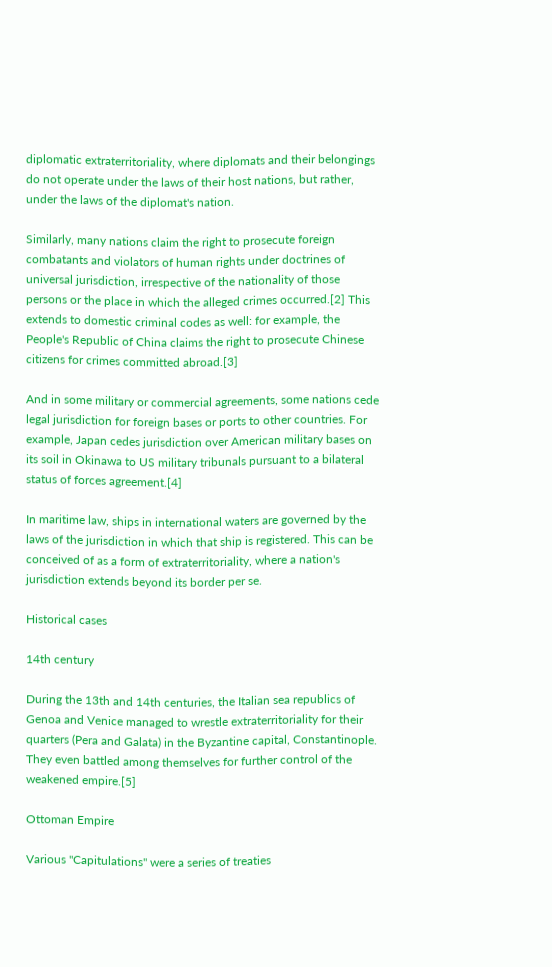diplomatic extraterritoriality, where diplomats and their belongings do not operate under the laws of their host nations, but rather, under the laws of the diplomat's nation.

Similarly, many nations claim the right to prosecute foreign combatants and violators of human rights under doctrines of universal jurisdiction, irrespective of the nationality of those persons or the place in which the alleged crimes occurred.[2] This extends to domestic criminal codes as well: for example, the People's Republic of China claims the right to prosecute Chinese citizens for crimes committed abroad.[3]

And in some military or commercial agreements, some nations cede legal jurisdiction for foreign bases or ports to other countries. For example, Japan cedes jurisdiction over American military bases on its soil in Okinawa to US military tribunals pursuant to a bilateral status of forces agreement.[4]

In maritime law, ships in international waters are governed by the laws of the jurisdiction in which that ship is registered. This can be conceived of as a form of extraterritoriality, where a nation's jurisdiction extends beyond its border per se.

Historical cases

14th century

During the 13th and 14th centuries, the Italian sea republics of Genoa and Venice managed to wrestle extraterritoriality for their quarters (Pera and Galata) in the Byzantine capital, Constantinople. They even battled among themselves for further control of the weakened empire.[5]

Ottoman Empire

Various "Capitulations" were a series of treaties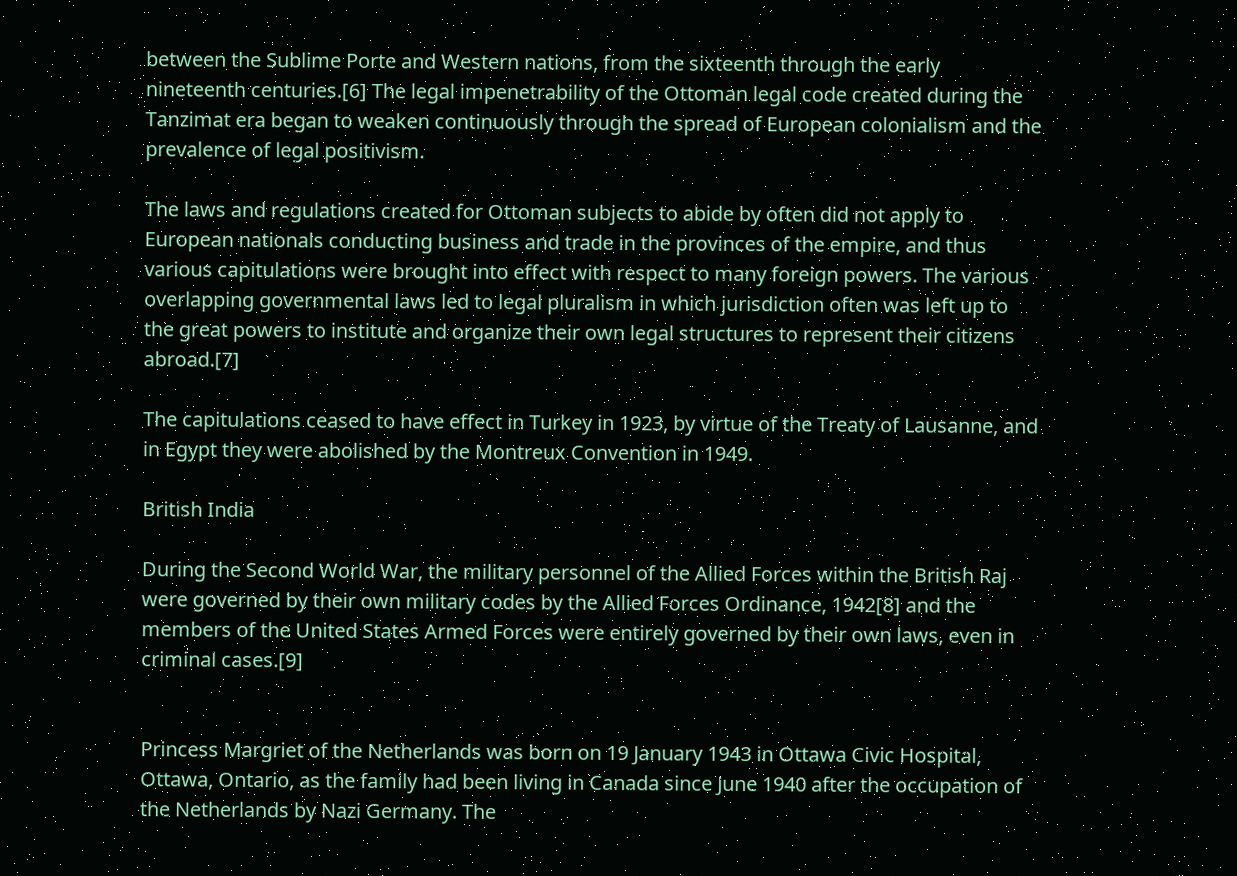between the Sublime Porte and Western nations, from the sixteenth through the early nineteenth centuries.[6] The legal impenetrability of the Ottoman legal code created during the Tanzimat era began to weaken continuously through the spread of European colonialism and the prevalence of legal positivism.

The laws and regulations created for Ottoman subjects to abide by often did not apply to European nationals conducting business and trade in the provinces of the empire, and thus various capitulations were brought into effect with respect to many foreign powers. The various overlapping governmental laws led to legal pluralism in which jurisdiction often was left up to the great powers to institute and organize their own legal structures to represent their citizens abroad.[7]

The capitulations ceased to have effect in Turkey in 1923, by virtue of the Treaty of Lausanne, and in Egypt they were abolished by the Montreux Convention in 1949.

British India

During the Second World War, the military personnel of the Allied Forces within the British Raj were governed by their own military codes by the Allied Forces Ordinance, 1942[8] and the members of the United States Armed Forces were entirely governed by their own laws, even in criminal cases.[9]


Princess Margriet of the Netherlands was born on 19 January 1943 in Ottawa Civic Hospital, Ottawa, Ontario, as the family had been living in Canada since June 1940 after the occupation of the Netherlands by Nazi Germany. The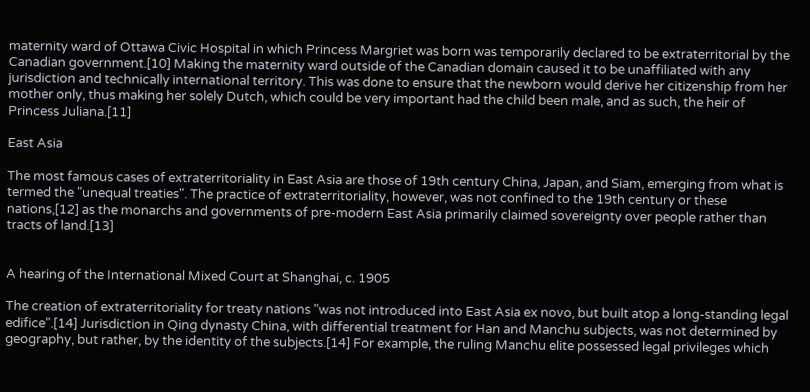maternity ward of Ottawa Civic Hospital in which Princess Margriet was born was temporarily declared to be extraterritorial by the Canadian government.[10] Making the maternity ward outside of the Canadian domain caused it to be unaffiliated with any jurisdiction and technically international territory. This was done to ensure that the newborn would derive her citizenship from her mother only, thus making her solely Dutch, which could be very important had the child been male, and as such, the heir of Princess Juliana.[11]

East Asia

The most famous cases of extraterritoriality in East Asia are those of 19th century China, Japan, and Siam, emerging from what is termed the "unequal treaties". The practice of extraterritoriality, however, was not confined to the 19th century or these nations,[12] as the monarchs and governments of pre-modern East Asia primarily claimed sovereignty over people rather than tracts of land.[13]


A hearing of the International Mixed Court at Shanghai, c. 1905

The creation of extraterritoriality for treaty nations "was not introduced into East Asia ex novo, but built atop a long-standing legal edifice".[14] Jurisdiction in Qing dynasty China, with differential treatment for Han and Manchu subjects, was not determined by geography, but rather, by the identity of the subjects.[14] For example, the ruling Manchu elite possessed legal privileges which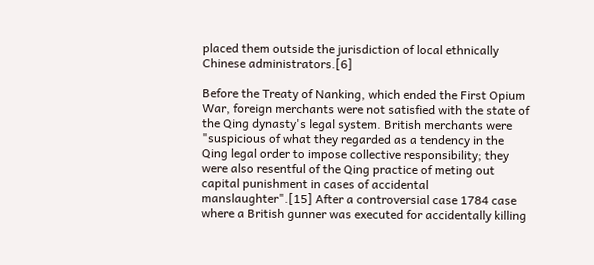placed them outside the jurisdiction of local ethnically Chinese administrators.[6]

Before the Treaty of Nanking, which ended the First Opium War, foreign merchants were not satisfied with the state of the Qing dynasty's legal system. British merchants were "suspicious of what they regarded as a tendency in the Qing legal order to impose collective responsibility; they were also resentful of the Qing practice of meting out capital punishment in cases of accidental manslaughter".[15] After a controversial case 1784 case where a British gunner was executed for accidentally killing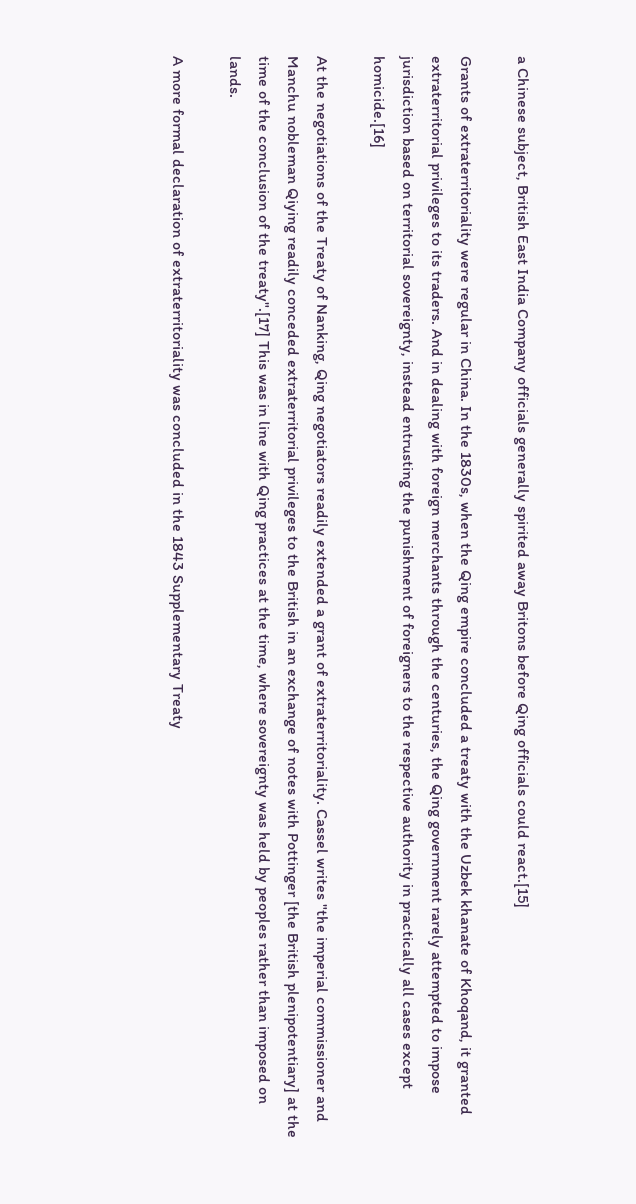a Chinese subject, British East India Company officials generally spirited away Britons before Qing officials could react.[15]

Grants of extraterritoriality were regular in China. In the 1830s, when the Qing empire concluded a treaty with the Uzbek khanate of Khoqand, it granted extraterritorial privileges to its traders. And in dealing with foreign merchants through the centuries, the Qing government rarely attempted to impose jurisdiction based on territorial sovereignty, instead entrusting the punishment of foreigners to the respective authority in practically all cases except homicide.[16]

At the negotiations of the Treaty of Nanking, Qing negotiators readily extended a grant of extraterritoriality. Cassel writes "the imperial commissioner and Manchu nobleman Qiying readily conceded extraterritorial privileges to the British in an exchange of notes with Pottinger [the British plenipotentiary] at the time of the conclusion of the treaty".[17] This was in line with Qing practices at the time, where sovereignty was held by peoples rather than imposed on lands.

A more formal declaration of extraterritoriality was concluded in the 1843 Supplementary Treaty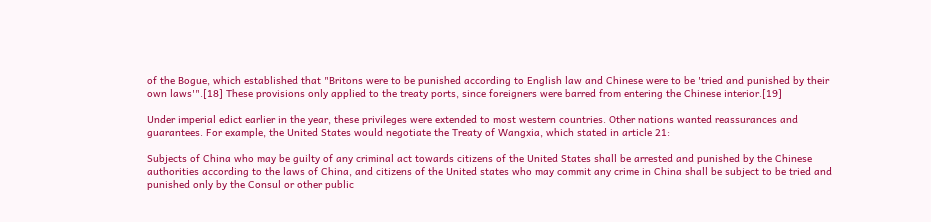of the Bogue, which established that "Britons were to be punished according to English law and Chinese were to be 'tried and punished by their own laws'".[18] These provisions only applied to the treaty ports, since foreigners were barred from entering the Chinese interior.[19]

Under imperial edict earlier in the year, these privileges were extended to most western countries. Other nations wanted reassurances and guarantees. For example, the United States would negotiate the Treaty of Wangxia, which stated in article 21:

Subjects of China who may be guilty of any criminal act towards citizens of the United States shall be arrested and punished by the Chinese authorities according to the laws of China, and citizens of the United states who may commit any crime in China shall be subject to be tried and punished only by the Consul or other public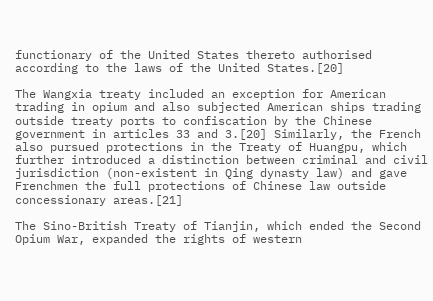functionary of the United States thereto authorised according to the laws of the United States.[20]

The Wangxia treaty included an exception for American trading in opium and also subjected American ships trading outside treaty ports to confiscation by the Chinese government in articles 33 and 3.[20] Similarly, the French also pursued protections in the Treaty of Huangpu, which further introduced a distinction between criminal and civil jurisdiction (non-existent in Qing dynasty law) and gave Frenchmen the full protections of Chinese law outside concessionary areas.[21]

The Sino-British Treaty of Tianjin, which ended the Second Opium War, expanded the rights of western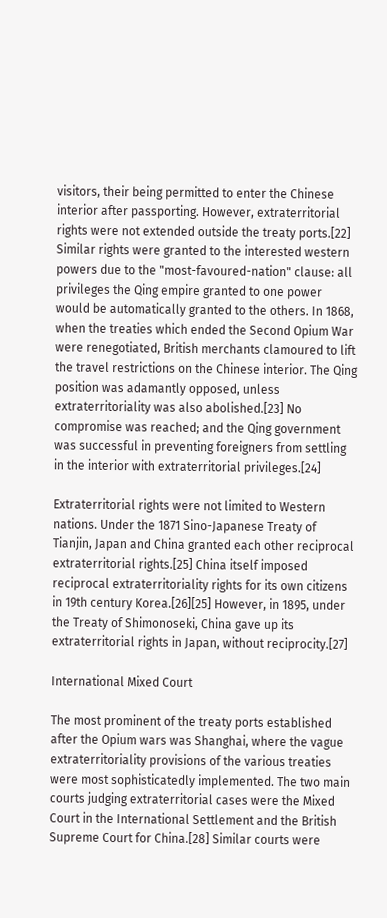visitors, their being permitted to enter the Chinese interior after passporting. However, extraterritorial rights were not extended outside the treaty ports.[22] Similar rights were granted to the interested western powers due to the "most-favoured-nation" clause: all privileges the Qing empire granted to one power would be automatically granted to the others. In 1868, when the treaties which ended the Second Opium War were renegotiated, British merchants clamoured to lift the travel restrictions on the Chinese interior. The Qing position was adamantly opposed, unless extraterritoriality was also abolished.[23] No compromise was reached; and the Qing government was successful in preventing foreigners from settling in the interior with extraterritorial privileges.[24]

Extraterritorial rights were not limited to Western nations. Under the 1871 Sino-Japanese Treaty of Tianjin, Japan and China granted each other reciprocal extraterritorial rights.[25] China itself imposed reciprocal extraterritoriality rights for its own citizens in 19th century Korea.[26][25] However, in 1895, under the Treaty of Shimonoseki, China gave up its extraterritorial rights in Japan, without reciprocity.[27]

International Mixed Court

The most prominent of the treaty ports established after the Opium wars was Shanghai, where the vague extraterritoriality provisions of the various treaties were most sophisticatedly implemented. The two main courts judging extraterritorial cases were the Mixed Court in the International Settlement and the British Supreme Court for China.[28] Similar courts were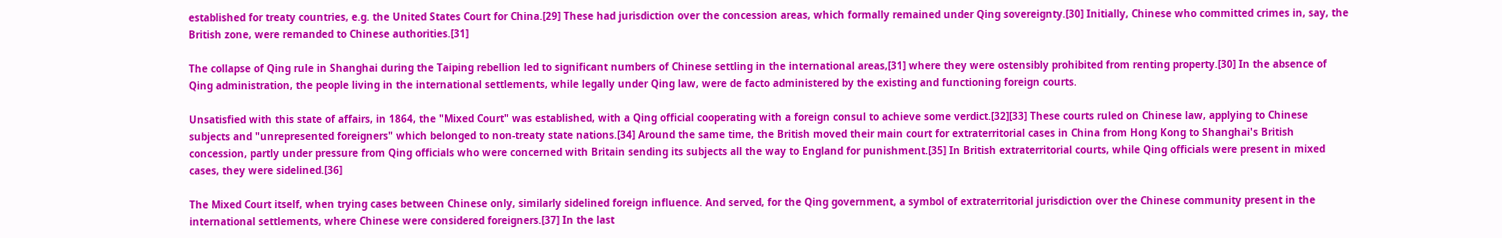established for treaty countries, e.g. the United States Court for China.[29] These had jurisdiction over the concession areas, which formally remained under Qing sovereignty.[30] Initially, Chinese who committed crimes in, say, the British zone, were remanded to Chinese authorities.[31]

The collapse of Qing rule in Shanghai during the Taiping rebellion led to significant numbers of Chinese settling in the international areas,[31] where they were ostensibly prohibited from renting property.[30] In the absence of Qing administration, the people living in the international settlements, while legally under Qing law, were de facto administered by the existing and functioning foreign courts.

Unsatisfied with this state of affairs, in 1864, the "Mixed Court" was established, with a Qing official cooperating with a foreign consul to achieve some verdict.[32][33] These courts ruled on Chinese law, applying to Chinese subjects and "unrepresented foreigners" which belonged to non-treaty state nations.[34] Around the same time, the British moved their main court for extraterritorial cases in China from Hong Kong to Shanghai's British concession, partly under pressure from Qing officials who were concerned with Britain sending its subjects all the way to England for punishment.[35] In British extraterritorial courts, while Qing officials were present in mixed cases, they were sidelined.[36]

The Mixed Court itself, when trying cases between Chinese only, similarly sidelined foreign influence. And served, for the Qing government, a symbol of extraterritorial jurisdiction over the Chinese community present in the international settlements, where Chinese were considered foreigners.[37] In the last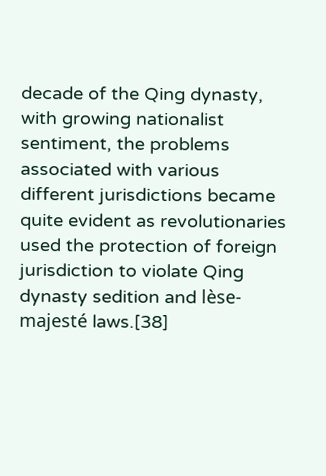decade of the Qing dynasty, with growing nationalist sentiment, the problems associated with various different jurisdictions became quite evident as revolutionaries used the protection of foreign jurisdiction to violate Qing dynasty sedition and lèse-majesté laws.[38]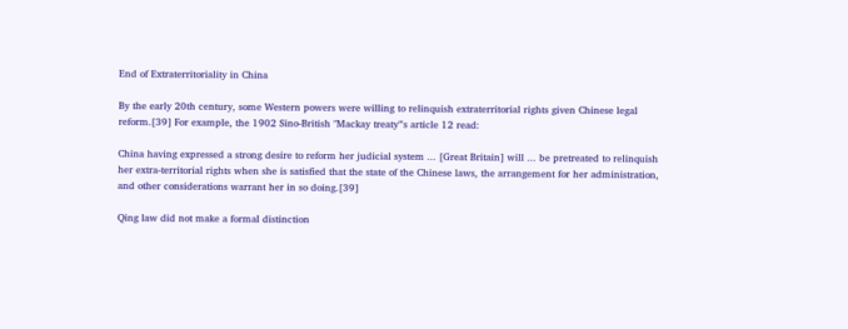End of Extraterritoriality in China

By the early 20th century, some Western powers were willing to relinquish extraterritorial rights given Chinese legal reform.[39] For example, the 1902 Sino-British "Mackay treaty"'s article 12 read:

China having expressed a strong desire to reform her judicial system ... [Great Britain] will ... be pretreated to relinquish her extra-territorial rights when she is satisfied that the state of the Chinese laws, the arrangement for her administration, and other considerations warrant her in so doing.[39]

Qing law did not make a formal distinction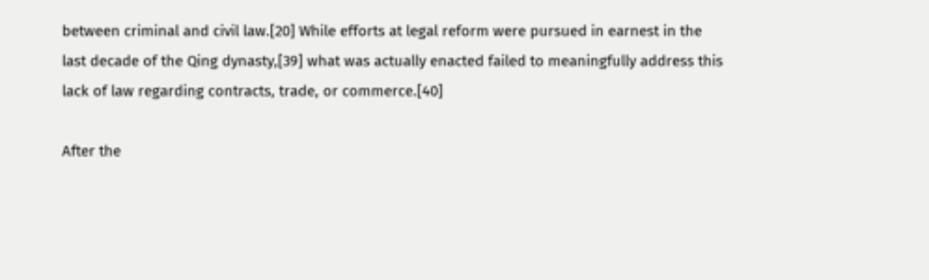between criminal and civil law.[20] While efforts at legal reform were pursued in earnest in the last decade of the Qing dynasty,[39] what was actually enacted failed to meaningfully address this lack of law regarding contracts, trade, or commerce.[40]

After the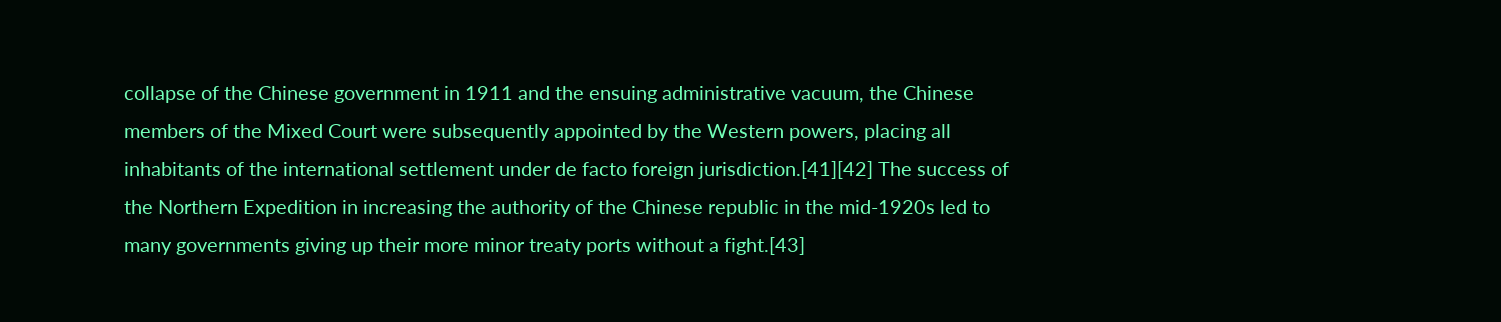collapse of the Chinese government in 1911 and the ensuing administrative vacuum, the Chinese members of the Mixed Court were subsequently appointed by the Western powers, placing all inhabitants of the international settlement under de facto foreign jurisdiction.[41][42] The success of the Northern Expedition in increasing the authority of the Chinese republic in the mid-1920s led to many governments giving up their more minor treaty ports without a fight.[43]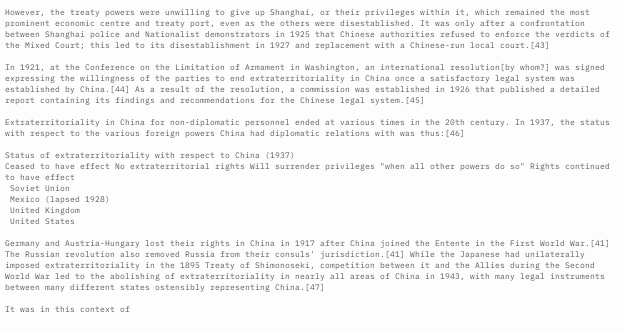However, the treaty powers were unwilling to give up Shanghai, or their privileges within it, which remained the most prominent economic centre and treaty port, even as the others were disestablished. It was only after a confrontation between Shanghai police and Nationalist demonstrators in 1925 that Chinese authorities refused to enforce the verdicts of the Mixed Court; this led to its disestablishment in 1927 and replacement with a Chinese-run local court.[43]

In 1921, at the Conference on the Limitation of Armament in Washington, an international resolution[by whom?] was signed expressing the willingness of the parties to end extraterritoriality in China once a satisfactory legal system was established by China.[44] As a result of the resolution, a commission was established in 1926 that published a detailed report containing its findings and recommendations for the Chinese legal system.[45]

Extraterritoriality in China for non-diplomatic personnel ended at various times in the 20th century. In 1937, the status with respect to the various foreign powers China had diplomatic relations with was thus:[46]

Status of extraterritoriality with respect to China (1937)
Ceased to have effect No extraterritorial rights Will surrender privileges "when all other powers do so" Rights continued to have effect
 Soviet Union
 Mexico (lapsed 1928)
 United Kingdom
 United States

Germany and Austria-Hungary lost their rights in China in 1917 after China joined the Entente in the First World War.[41] The Russian revolution also removed Russia from their consuls' jurisdiction.[41] While the Japanese had unilaterally imposed extraterritoriality in the 1895 Treaty of Shimonoseki, competition between it and the Allies during the Second World War led to the abolishing of extraterritoriality in nearly all areas of China in 1943, with many legal instruments between many different states ostensibly representing China.[47]

It was in this context of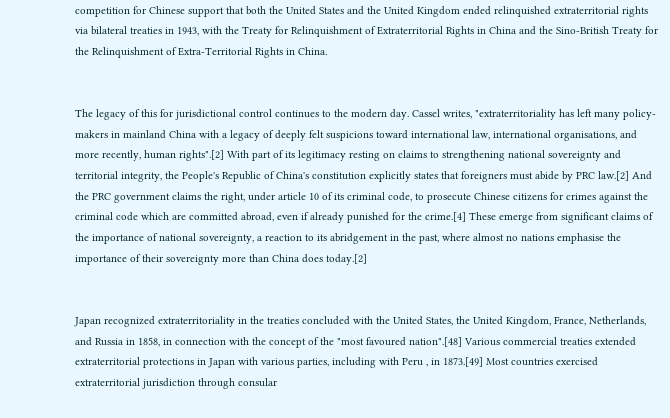competition for Chinese support that both the United States and the United Kingdom ended relinquished extraterritorial rights via bilateral treaties in 1943, with the Treaty for Relinquishment of Extraterritorial Rights in China and the Sino-British Treaty for the Relinquishment of Extra-Territorial Rights in China.


The legacy of this for jurisdictional control continues to the modern day. Cassel writes, "extraterritoriality has left many policy-makers in mainland China with a legacy of deeply felt suspicions toward international law, international organisations, and more recently, human rights".[2] With part of its legitimacy resting on claims to strengthening national sovereignty and territorial integrity, the People's Republic of China's constitution explicitly states that foreigners must abide by PRC law.[2] And the PRC government claims the right, under article 10 of its criminal code, to prosecute Chinese citizens for crimes against the criminal code which are committed abroad, even if already punished for the crime.[4] These emerge from significant claims of the importance of national sovereignty, a reaction to its abridgement in the past, where almost no nations emphasise the importance of their sovereignty more than China does today.[2]


Japan recognized extraterritoriality in the treaties concluded with the United States, the United Kingdom, France, Netherlands, and Russia in 1858, in connection with the concept of the "most favoured nation".[48] Various commercial treaties extended extraterritorial protections in Japan with various parties, including with Peru , in 1873.[49] Most countries exercised extraterritorial jurisdiction through consular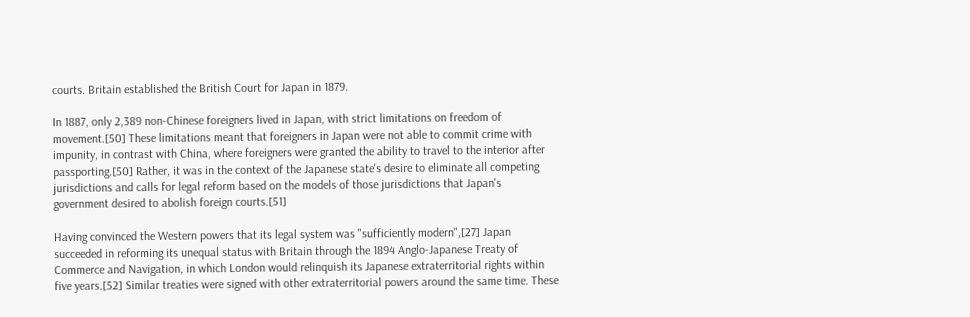courts. Britain established the British Court for Japan in 1879.

In 1887, only 2,389 non-Chinese foreigners lived in Japan, with strict limitations on freedom of movement.[50] These limitations meant that foreigners in Japan were not able to commit crime with impunity, in contrast with China, where foreigners were granted the ability to travel to the interior after passporting.[50] Rather, it was in the context of the Japanese state's desire to eliminate all competing jurisdictions and calls for legal reform based on the models of those jurisdictions that Japan's government desired to abolish foreign courts.[51]

Having convinced the Western powers that its legal system was "sufficiently modern",[27] Japan succeeded in reforming its unequal status with Britain through the 1894 Anglo-Japanese Treaty of Commerce and Navigation, in which London would relinquish its Japanese extraterritorial rights within five years.[52] Similar treaties were signed with other extraterritorial powers around the same time. These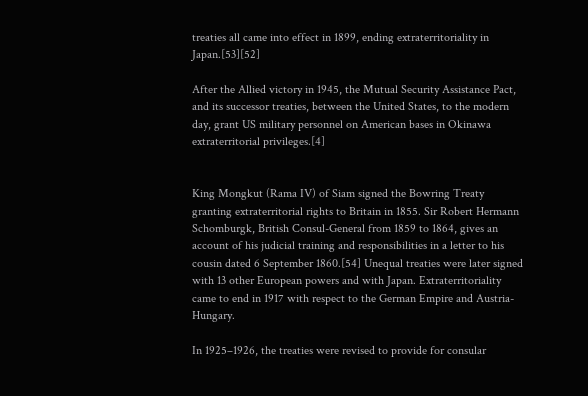treaties all came into effect in 1899, ending extraterritoriality in Japan.[53][52]

After the Allied victory in 1945, the Mutual Security Assistance Pact, and its successor treaties, between the United States, to the modern day, grant US military personnel on American bases in Okinawa extraterritorial privileges.[4]


King Mongkut (Rama IV) of Siam signed the Bowring Treaty granting extraterritorial rights to Britain in 1855. Sir Robert Hermann Schomburgk, British Consul-General from 1859 to 1864, gives an account of his judicial training and responsibilities in a letter to his cousin dated 6 September 1860.[54] Unequal treaties were later signed with 13 other European powers and with Japan. Extraterritoriality came to end in 1917 with respect to the German Empire and Austria-Hungary.

In 1925–1926, the treaties were revised to provide for consular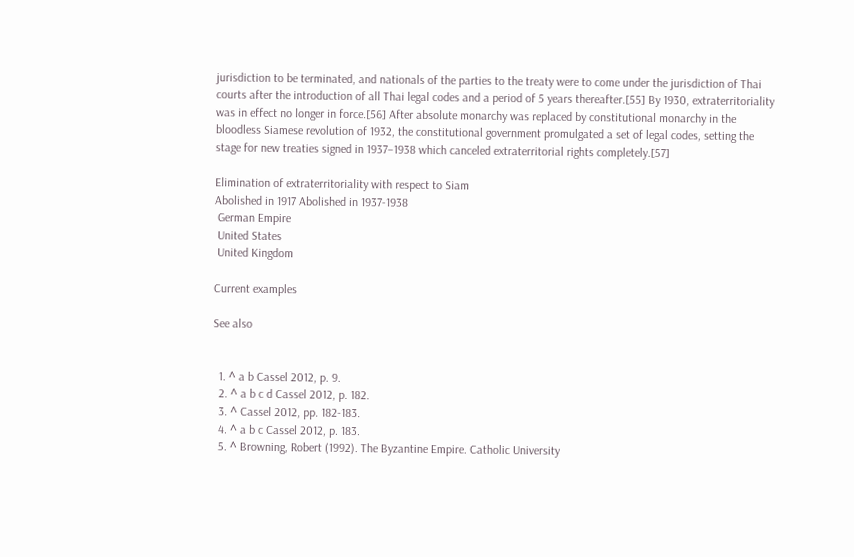jurisdiction to be terminated, and nationals of the parties to the treaty were to come under the jurisdiction of Thai courts after the introduction of all Thai legal codes and a period of 5 years thereafter.[55] By 1930, extraterritoriality was in effect no longer in force.[56] After absolute monarchy was replaced by constitutional monarchy in the bloodless Siamese revolution of 1932, the constitutional government promulgated a set of legal codes, setting the stage for new treaties signed in 1937–1938 which canceled extraterritorial rights completely.[57]

Elimination of extraterritoriality with respect to Siam
Abolished in 1917 Abolished in 1937-1938
 German Empire
 United States
 United Kingdom

Current examples

See also


  1. ^ a b Cassel 2012, p. 9.
  2. ^ a b c d Cassel 2012, p. 182.
  3. ^ Cassel 2012, pp. 182-183.
  4. ^ a b c Cassel 2012, p. 183.
  5. ^ Browning, Robert (1992). The Byzantine Empire. Catholic University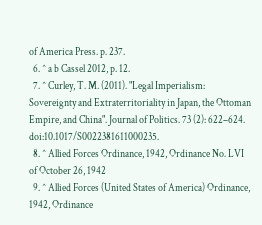of America Press. p. 237.
  6. ^ a b Cassel 2012, p. 12.
  7. ^ Curley, T. M. (2011). "Legal Imperialism: Sovereignty and Extraterritoriality in Japan, the Ottoman Empire, and China". Journal of Politics. 73 (2): 622–624. doi:10.1017/S0022381611000235.
  8. ^ Allied Forces Ordinance, 1942, Ordinance No. LVI of October 26, 1942
  9. ^ Allied Forces (United States of America) Ordinance, 1942, Ordinance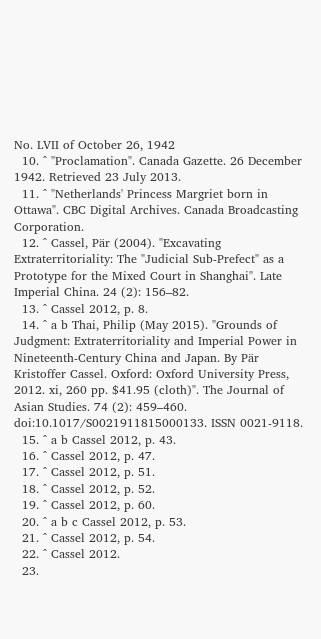No. LVII of October 26, 1942
  10. ^ "Proclamation". Canada Gazette. 26 December 1942. Retrieved 23 July 2013.
  11. ^ "Netherlands' Princess Margriet born in Ottawa". CBC Digital Archives. Canada Broadcasting Corporation.
  12. ^ Cassel, Pär (2004). "Excavating Extraterritoriality: The "Judicial Sub-Prefect" as a Prototype for the Mixed Court in Shanghai". Late Imperial China. 24 (2): 156–82.
  13. ^ Cassel 2012, p. 8.
  14. ^ a b Thai, Philip (May 2015). "Grounds of Judgment: Extraterritoriality and Imperial Power in Nineteenth-Century China and Japan. By Pär Kristoffer Cassel. Oxford: Oxford University Press, 2012. xi, 260 pp. $41.95 (cloth)". The Journal of Asian Studies. 74 (2): 459–460. doi:10.1017/S0021911815000133. ISSN 0021-9118.
  15. ^ a b Cassel 2012, p. 43.
  16. ^ Cassel 2012, p. 47.
  17. ^ Cassel 2012, p. 51.
  18. ^ Cassel 2012, p. 52.
  19. ^ Cassel 2012, p. 60.
  20. ^ a b c Cassel 2012, p. 53.
  21. ^ Cassel 2012, p. 54.
  22. ^ Cassel 2012.
  23.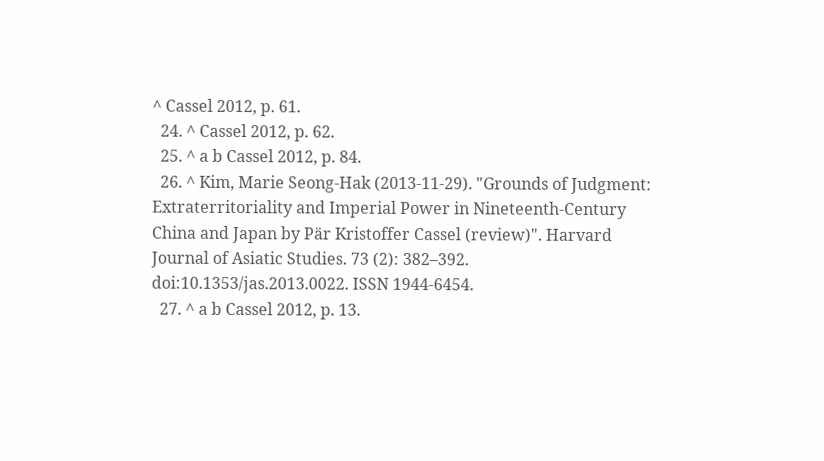^ Cassel 2012, p. 61.
  24. ^ Cassel 2012, p. 62.
  25. ^ a b Cassel 2012, p. 84.
  26. ^ Kim, Marie Seong-Hak (2013-11-29). "Grounds of Judgment: Extraterritoriality and Imperial Power in Nineteenth-Century China and Japan by Pär Kristoffer Cassel (review)". Harvard Journal of Asiatic Studies. 73 (2): 382–392. doi:10.1353/jas.2013.0022. ISSN 1944-6454.
  27. ^ a b Cassel 2012, p. 13.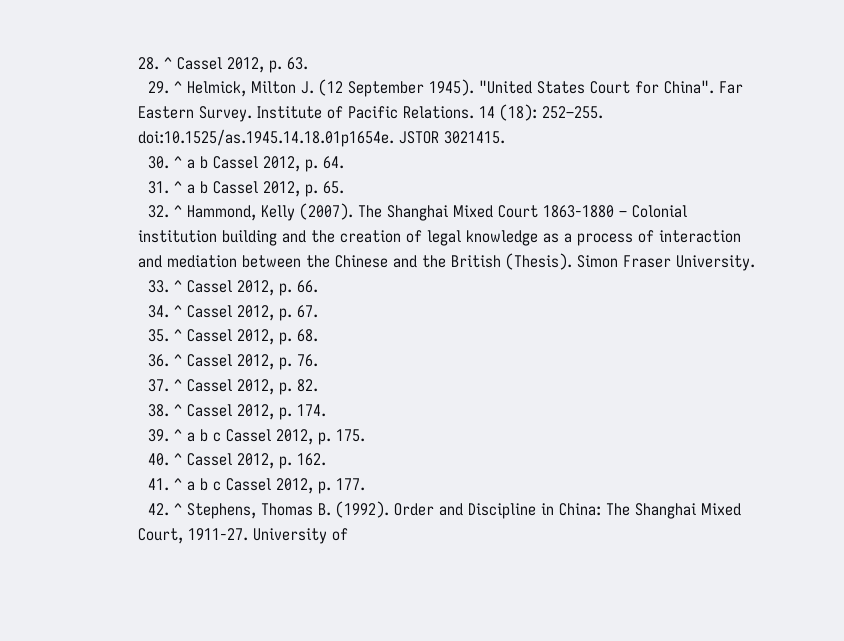28. ^ Cassel 2012, p. 63.
  29. ^ Helmick, Milton J. (12 September 1945). "United States Court for China". Far Eastern Survey. Institute of Pacific Relations. 14 (18): 252–255. doi:10.1525/as.1945.14.18.01p1654e. JSTOR 3021415.
  30. ^ a b Cassel 2012, p. 64.
  31. ^ a b Cassel 2012, p. 65.
  32. ^ Hammond, Kelly (2007). The Shanghai Mixed Court 1863-1880 – Colonial institution building and the creation of legal knowledge as a process of interaction and mediation between the Chinese and the British (Thesis). Simon Fraser University.
  33. ^ Cassel 2012, p. 66.
  34. ^ Cassel 2012, p. 67.
  35. ^ Cassel 2012, p. 68.
  36. ^ Cassel 2012, p. 76.
  37. ^ Cassel 2012, p. 82.
  38. ^ Cassel 2012, p. 174.
  39. ^ a b c Cassel 2012, p. 175.
  40. ^ Cassel 2012, p. 162.
  41. ^ a b c Cassel 2012, p. 177.
  42. ^ Stephens, Thomas B. (1992). Order and Discipline in China: The Shanghai Mixed Court, 1911-27. University of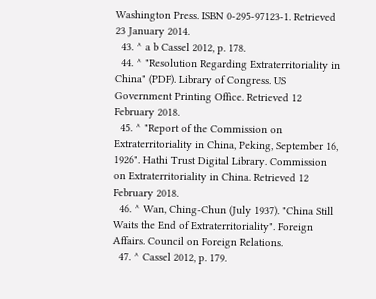Washington Press. ISBN 0-295-97123-1. Retrieved 23 January 2014.
  43. ^ a b Cassel 2012, p. 178.
  44. ^ "Resolution Regarding Extraterritoriality in China" (PDF). Library of Congress. US Government Printing Office. Retrieved 12 February 2018.
  45. ^ "Report of the Commission on Extraterritoriality in China, Peking, September 16, 1926". Hathi Trust Digital Library. Commission on Extraterritoriality in China. Retrieved 12 February 2018.
  46. ^ Wan, Ching-Chun (July 1937). "China Still Waits the End of Extraterritoriality". Foreign Affairs. Council on Foreign Relations.
  47. ^ Cassel 2012, p. 179.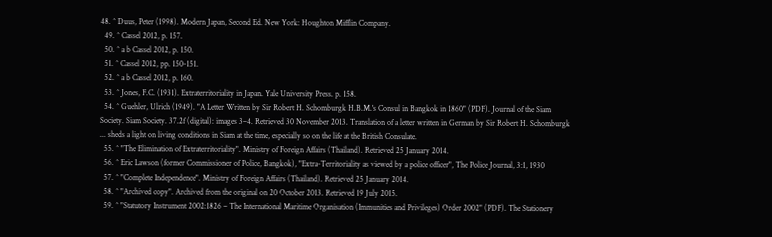48. ^ Duus, Peter (1998). Modern Japan, Second Ed. New York: Houghton Mifflin Company.
  49. ^ Cassel 2012, p. 157.
  50. ^ a b Cassel 2012, p. 150.
  51. ^ Cassel 2012, pp. 150-151.
  52. ^ a b Cassel 2012, p. 160.
  53. ^ Jones, F.C. (1931). Extraterritoriality in Japan. Yale University Press. p. 158.
  54. ^ Guehler, Ulrich (1949). "A Letter Written by Sir Robert H. Schomburgk H.B.M.'s Consul in Bangkok in 1860" (PDF). Journal of the Siam Society. Siam Society. 37.2f (digital): images 3–4. Retrieved 30 November 2013. Translation of a letter written in German by Sir Robert H. Schomburgk ... sheds a light on living conditions in Siam at the time, especially so on the life at the British Consulate.
  55. ^ "The Elimination of Extraterritoriality". Ministry of Foreign Affairs (Thailand). Retrieved 25 January 2014.
  56. ^ Eric Lawson (former Commissioner of Police, Bangkok), "Extra-Territoriality as viewed by a police officer", The Police Journal, 3:1, 1930
  57. ^ "Complete Independence". Ministry of Foreign Affairs (Thailand). Retrieved 25 January 2014.
  58. ^ "Archived copy". Archived from the original on 20 October 2013. Retrieved 19 July 2015.
  59. ^ "Statutory Instrument 2002:1826 – The International Maritime Organisation (Immunities and Privileges) Order 2002" (PDF). The Stationery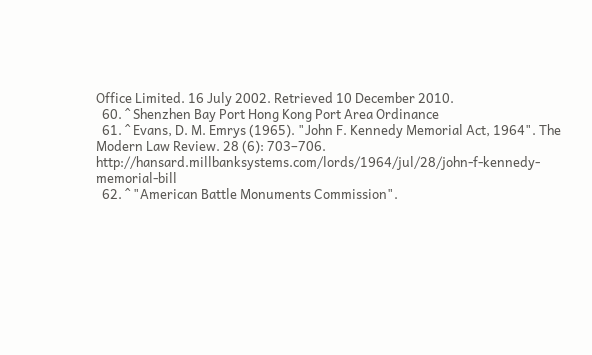Office Limited. 16 July 2002. Retrieved 10 December 2010.
  60. ^ Shenzhen Bay Port Hong Kong Port Area Ordinance
  61. ^ Evans, D. M. Emrys (1965). "John F. Kennedy Memorial Act, 1964". The Modern Law Review. 28 (6): 703–706.  http://hansard.millbanksystems.com/lords/1964/jul/28/john-f-kennedy-memorial-bill
  62. ^ "American Battle Monuments Commission".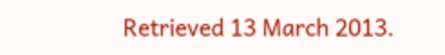Retrieved 13 March 2013.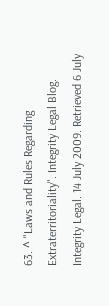63. ^ "Laws and Rules Regarding Extraterritoriality". Integrity Legal Blog. Integrity Legal. 14 July 2009. Retrieved 6 July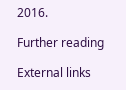2016.

Further reading

External links